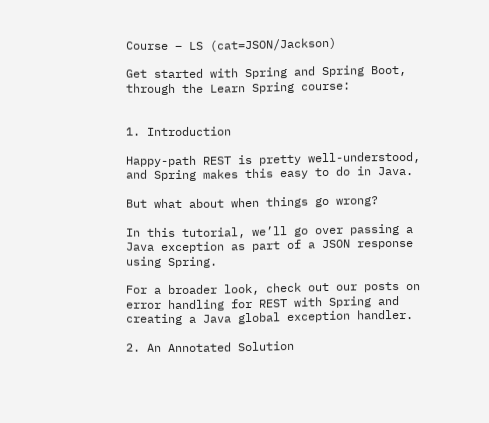Course – LS (cat=JSON/Jackson)

Get started with Spring and Spring Boot, through the Learn Spring course:


1. Introduction

Happy-path REST is pretty well-understood, and Spring makes this easy to do in Java.

But what about when things go wrong?

In this tutorial, we’ll go over passing a Java exception as part of a JSON response using Spring.

For a broader look, check out our posts on error handling for REST with Spring and creating a Java global exception handler.

2. An Annotated Solution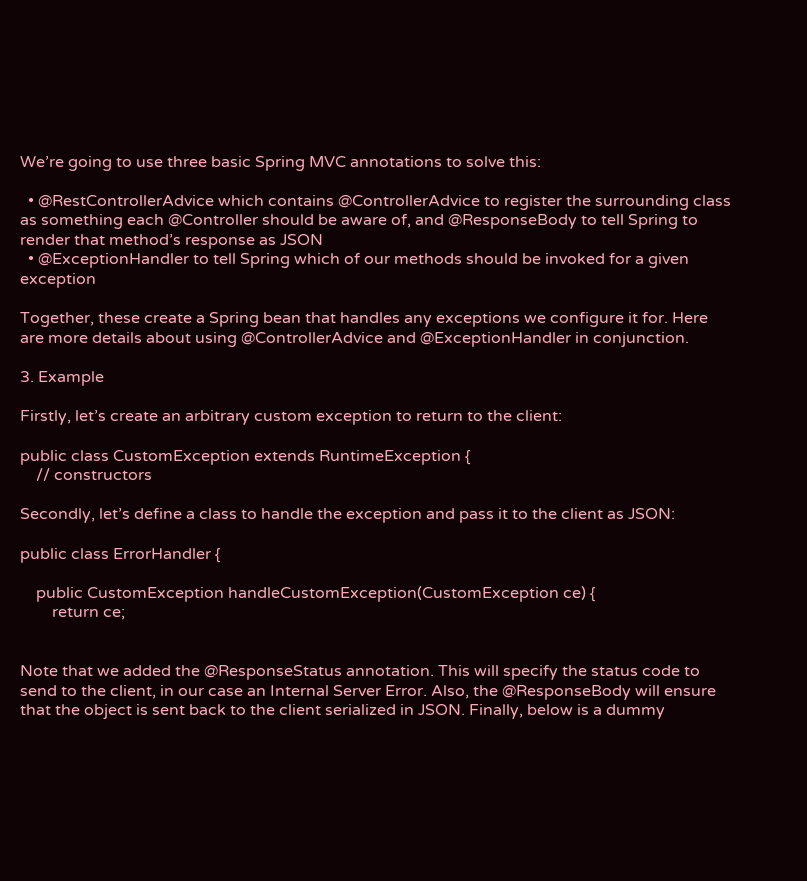We’re going to use three basic Spring MVC annotations to solve this:

  • @RestControllerAdvice which contains @ControllerAdvice to register the surrounding class as something each @Controller should be aware of, and @ResponseBody to tell Spring to render that method’s response as JSON
  • @ExceptionHandler to tell Spring which of our methods should be invoked for a given exception

Together, these create a Spring bean that handles any exceptions we configure it for. Here are more details about using @ControllerAdvice and @ExceptionHandler in conjunction.

3. Example

Firstly, let’s create an arbitrary custom exception to return to the client:

public class CustomException extends RuntimeException {
    // constructors

Secondly, let’s define a class to handle the exception and pass it to the client as JSON:

public class ErrorHandler {

    public CustomException handleCustomException(CustomException ce) {
        return ce;


Note that we added the @ResponseStatus annotation. This will specify the status code to send to the client, in our case an Internal Server Error. Also, the @ResponseBody will ensure that the object is sent back to the client serialized in JSON. Finally, below is a dummy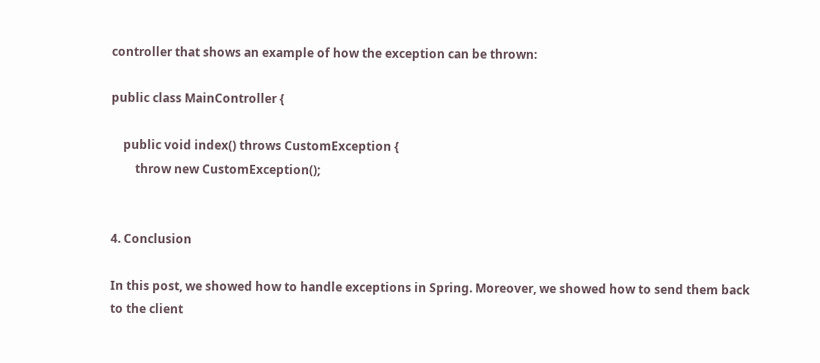controller that shows an example of how the exception can be thrown:

public class MainController {

    public void index() throws CustomException {
        throw new CustomException();


4. Conclusion

In this post, we showed how to handle exceptions in Spring. Moreover, we showed how to send them back to the client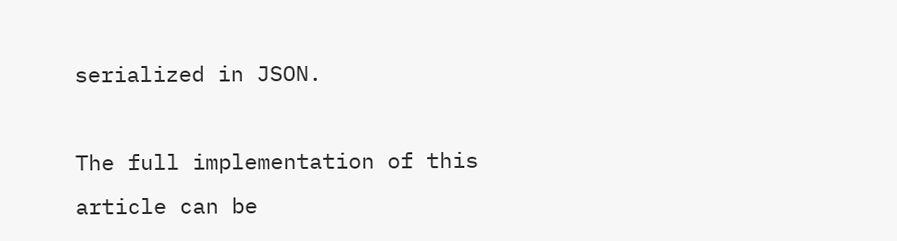serialized in JSON.

The full implementation of this article can be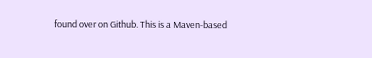found over on Github. This is a Maven-based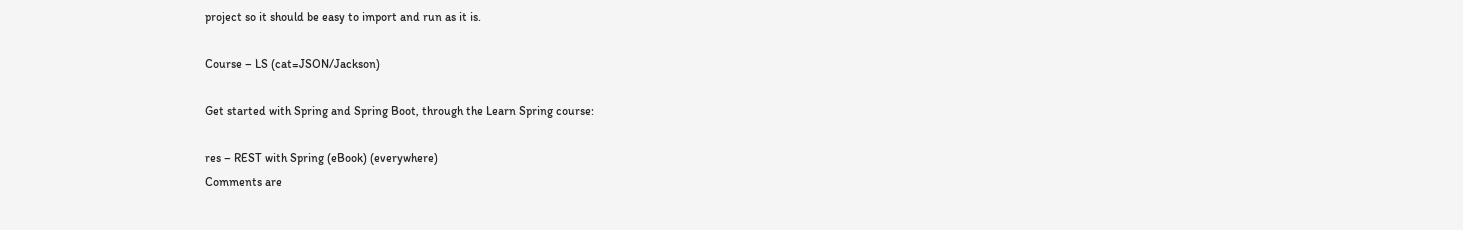project so it should be easy to import and run as it is.

Course – LS (cat=JSON/Jackson)

Get started with Spring and Spring Boot, through the Learn Spring course:

res – REST with Spring (eBook) (everywhere)
Comments are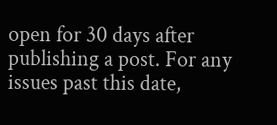open for 30 days after publishing a post. For any issues past this date,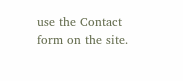use the Contact form on the site.